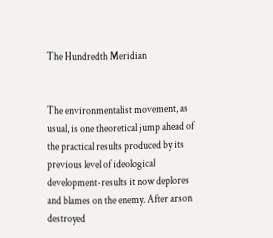The Hundredth Meridian


The environmentalist movement, as usual, is one theoretical jump ahead of the practical results produced by its previous level of ideological development-results it now deplores and blames on the enemy. After arson destroyed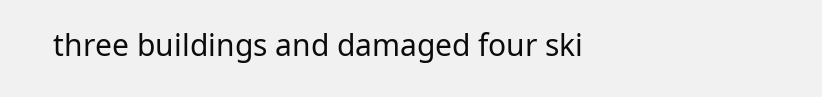three buildings and damaged four ski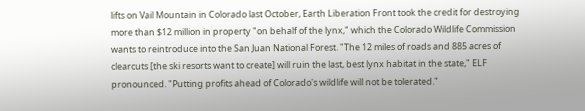lifts on Vail Mountain in Colorado last October, Earth Liberation Front took the credit for destroying more than $12 million in property "on behalf of the lynx," which the Colorado Wildlife Commission wants to reintroduce into the San Juan National Forest. "The 12 miles of roads and 885 acres of clearcuts [the ski resorts want to create] will ruin the last, best lynx habitat in the state," ELF pronounced. "Putting profits ahead of Colorado's wildlife will not be tolerated."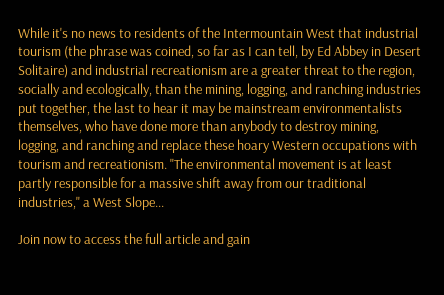While it's no news to residents of the Intermountain West that industrial tourism (the phrase was coined, so far as I can tell, by Ed Abbey in Desert Solitaire) and industrial recreationism are a greater threat to the region, socially and ecologically, than the mining, logging, and ranching industries put together, the last to hear it may be mainstream environmentalists themselves, who have done more than anybody to destroy mining, logging, and ranching and replace these hoary Western occupations with tourism and recreationism. "The environmental movement is at least partly responsible for a massive shift away from our traditional industries," a West Slope...

Join now to access the full article and gain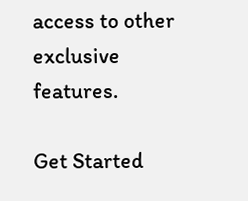access to other exclusive features.

Get Started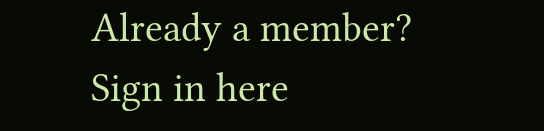Already a member? Sign in here